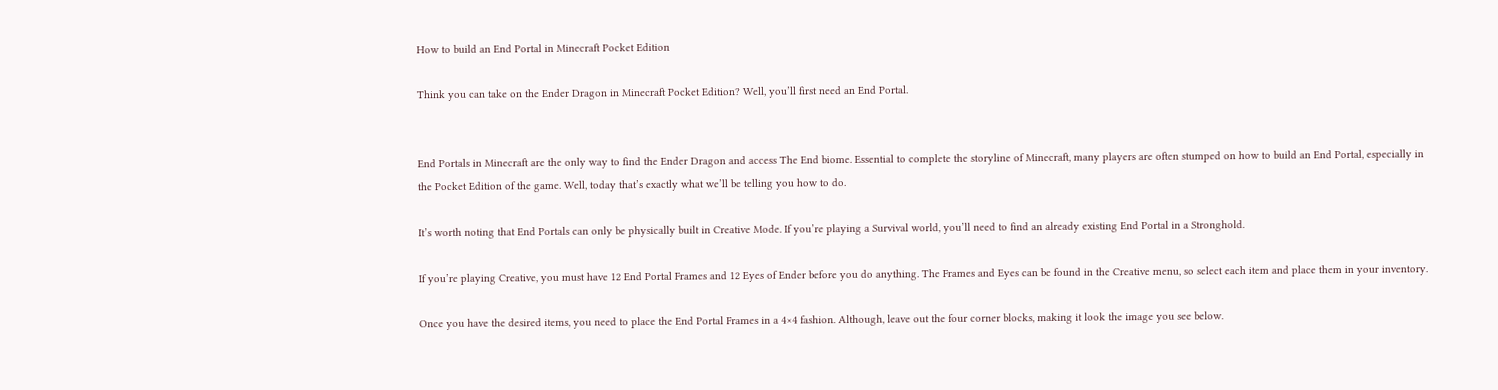How to build an End Portal in Minecraft Pocket Edition

Think you can take on the Ender Dragon in Minecraft Pocket Edition? Well, you’ll first need an End Portal.


End Portals in Minecraft are the only way to find the Ender Dragon and access The End biome. Essential to complete the storyline of Minecraft, many players are often stumped on how to build an End Portal, especially in the Pocket Edition of the game. Well, today that’s exactly what we’ll be telling you how to do.

It’s worth noting that End Portals can only be physically built in Creative Mode. If you’re playing a Survival world, you’ll need to find an already existing End Portal in a Stronghold.

If you’re playing Creative, you must have 12 End Portal Frames and 12 Eyes of Ender before you do anything. The Frames and Eyes can be found in the Creative menu, so select each item and place them in your inventory.

Once you have the desired items, you need to place the End Portal Frames in a 4×4 fashion. Although, leave out the four corner blocks, making it look the image you see below.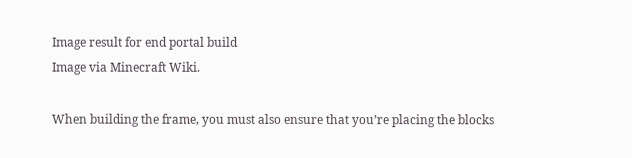Image result for end portal build
Image via Minecraft Wiki.

When building the frame, you must also ensure that you’re placing the blocks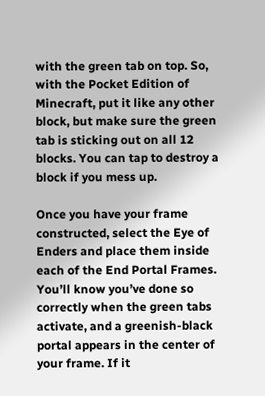with the green tab on top. So, with the Pocket Edition of Minecraft, put it like any other block, but make sure the green tab is sticking out on all 12 blocks. You can tap to destroy a block if you mess up.

Once you have your frame constructed, select the Eye of Enders and place them inside each of the End Portal Frames. You’ll know you’ve done so correctly when the green tabs activate, and a greenish-black portal appears in the center of your frame. If it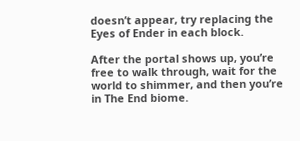doesn’t appear, try replacing the Eyes of Ender in each block.

After the portal shows up, you’re free to walk through, wait for the world to shimmer, and then you’re in The End biome.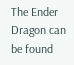The Ender Dragon can be found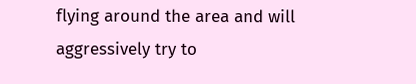flying around the area and will aggressively try to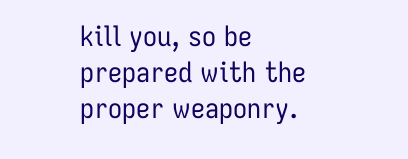kill you, so be prepared with the proper weaponry.